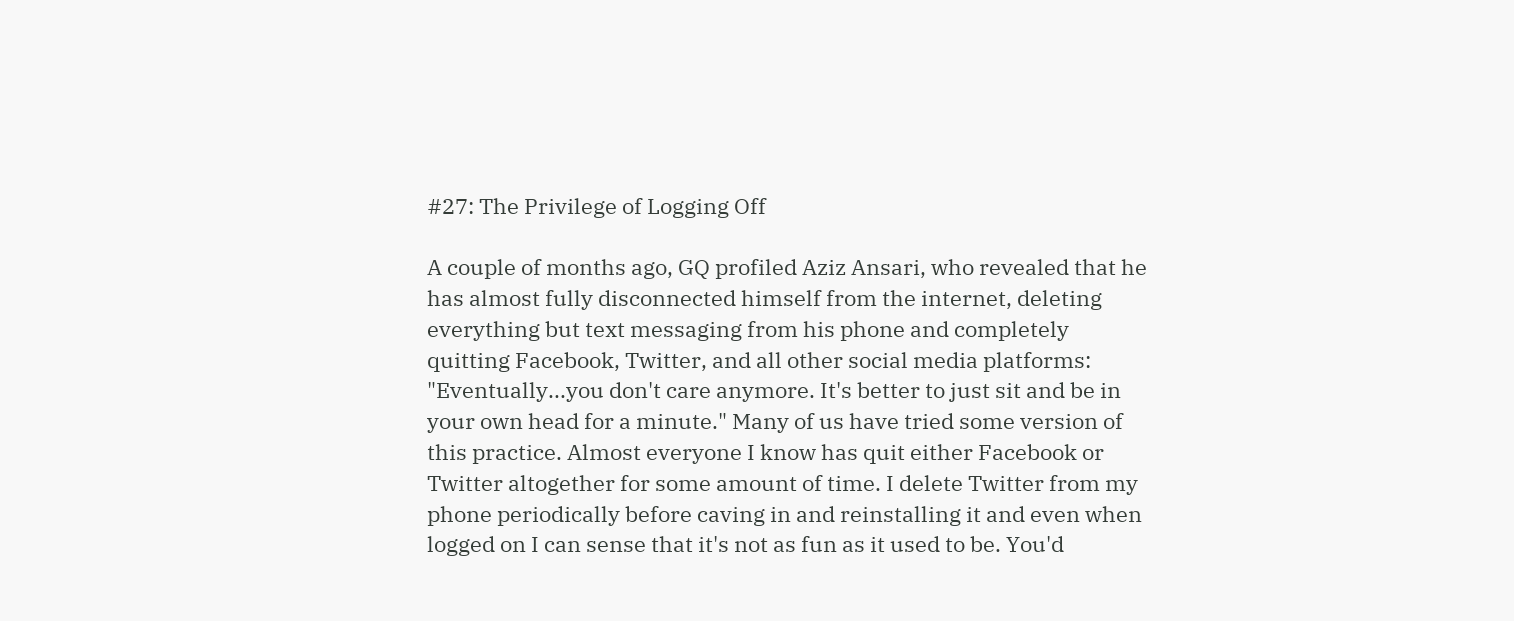#27: The Privilege of Logging Off

A couple of months ago, GQ profiled Aziz Ansari, who revealed that he has almost fully disconnected himself from the internet, deleting everything but text messaging from his phone and completely quitting Facebook, Twitter, and all other social media platforms: "Eventually...you don't care anymore. It's better to just sit and be in your own head for a minute." Many of us have tried some version of this practice. Almost everyone I know has quit either Facebook or Twitter altogether for some amount of time. I delete Twitter from my phone periodically before caving in and reinstalling it and even when logged on I can sense that it's not as fun as it used to be. You'd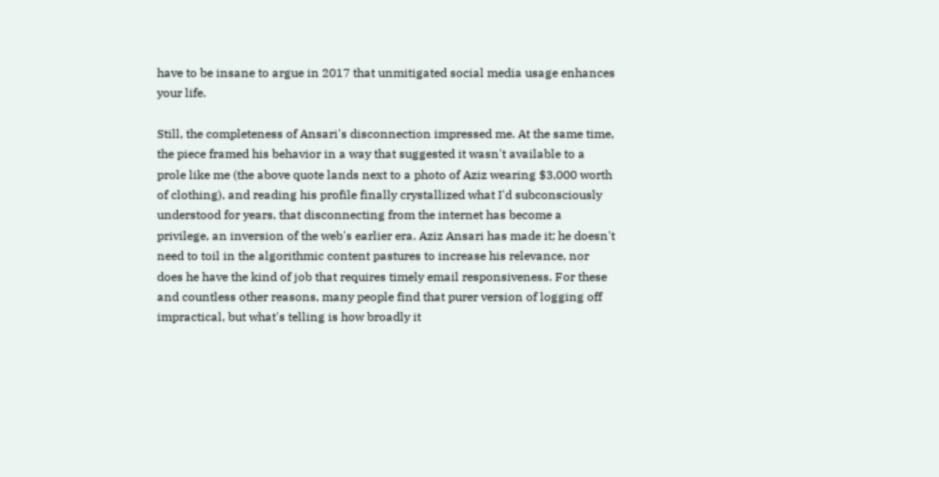have to be insane to argue in 2017 that unmitigated social media usage enhances your life.

Still, the completeness of Ansari's disconnection impressed me. At the same time, the piece framed his behavior in a way that suggested it wasn't available to a prole like me (the above quote lands next to a photo of Aziz wearing $3,000 worth of clothing), and reading his profile finally crystallized what I'd subconsciously understood for years, that disconnecting from the internet has become a privilege, an inversion of the web's earlier era. Aziz Ansari has made it; he doesn't need to toil in the algorithmic content pastures to increase his relevance, nor does he have the kind of job that requires timely email responsiveness. For these and countless other reasons, many people find that purer version of logging off impractical, but what's telling is how broadly it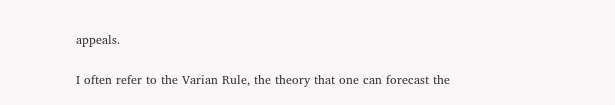appeals.

I often refer to the Varian Rule, the theory that one can forecast the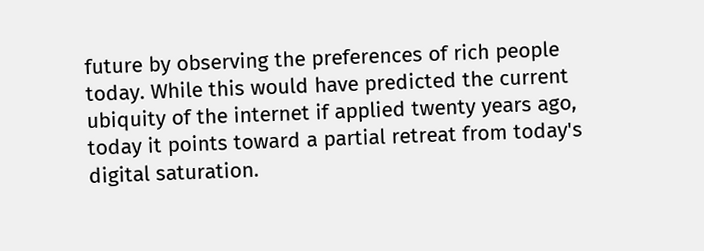future by observing the preferences of rich people today. While this would have predicted the current ubiquity of the internet if applied twenty years ago, today it points toward a partial retreat from today's digital saturation.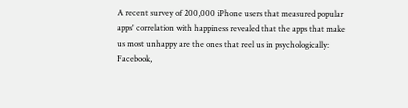A recent survey of 200,000 iPhone users that measured popular apps' correlation with happiness revealed that the apps that make us most unhappy are the ones that reel us in psychologically: Facebook,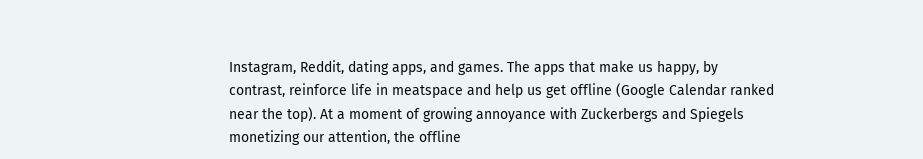Instagram, Reddit, dating apps, and games. The apps that make us happy, by contrast, reinforce life in meatspace and help us get offline (Google Calendar ranked near the top). At a moment of growing annoyance with Zuckerbergs and Spiegels monetizing our attention, the offline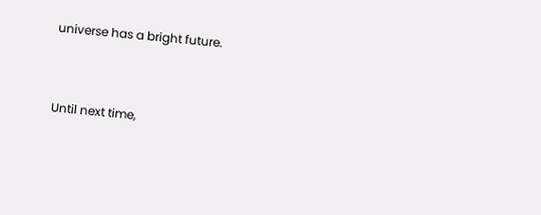universe has a bright future.


Until next time,